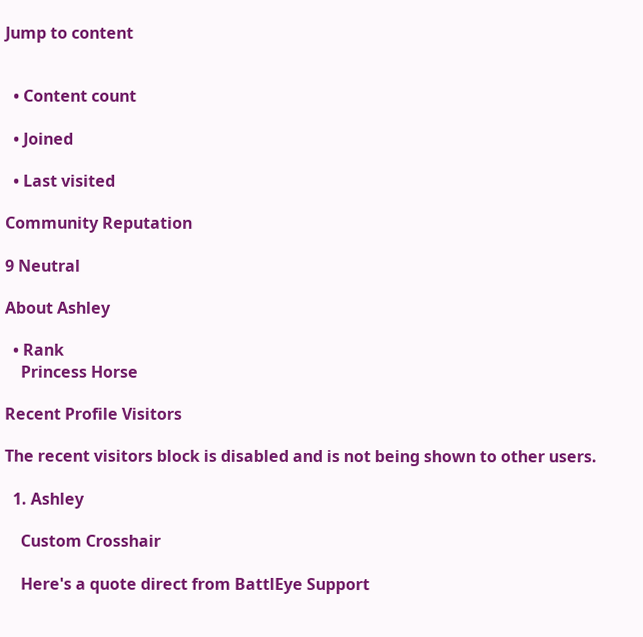Jump to content


  • Content count

  • Joined

  • Last visited

Community Reputation

9 Neutral

About Ashley

  • Rank
    Princess Horse

Recent Profile Visitors

The recent visitors block is disabled and is not being shown to other users.

  1. Ashley

    Custom Crosshair

    Here's a quote direct from BattlEye Support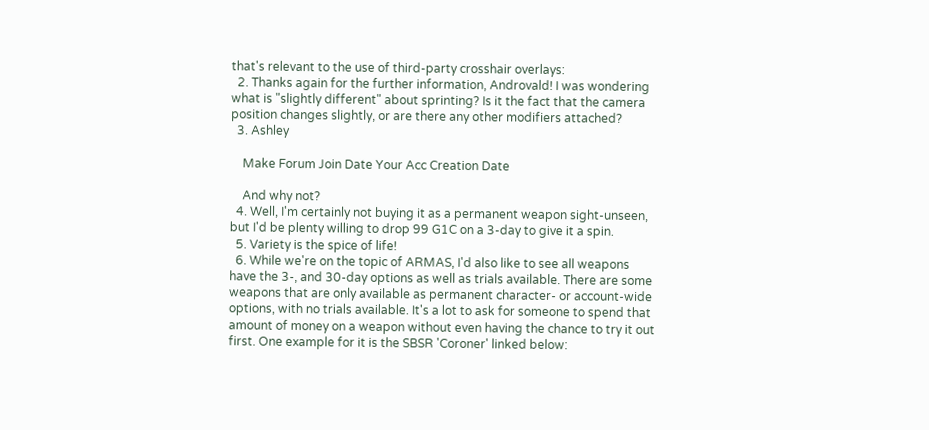that's relevant to the use of third-party crosshair overlays:
  2. Thanks again for the further information, Androvald! I was wondering what is "slightly different" about sprinting? Is it the fact that the camera position changes slightly, or are there any other modifiers attached?
  3. Ashley

    Make Forum Join Date Your Acc Creation Date

    And why not?
  4. Well, I'm certainly not buying it as a permanent weapon sight-unseen, but I'd be plenty willing to drop 99 G1C on a 3-day to give it a spin.
  5. Variety is the spice of life!
  6. While we're on the topic of ARMAS, I'd also like to see all weapons have the 3-, and 30-day options as well as trials available. There are some weapons that are only available as permanent character- or account-wide options, with no trials available. It's a lot to ask for someone to spend that amount of money on a weapon without even having the chance to try it out first. One example for it is the SBSR 'Coroner' linked below: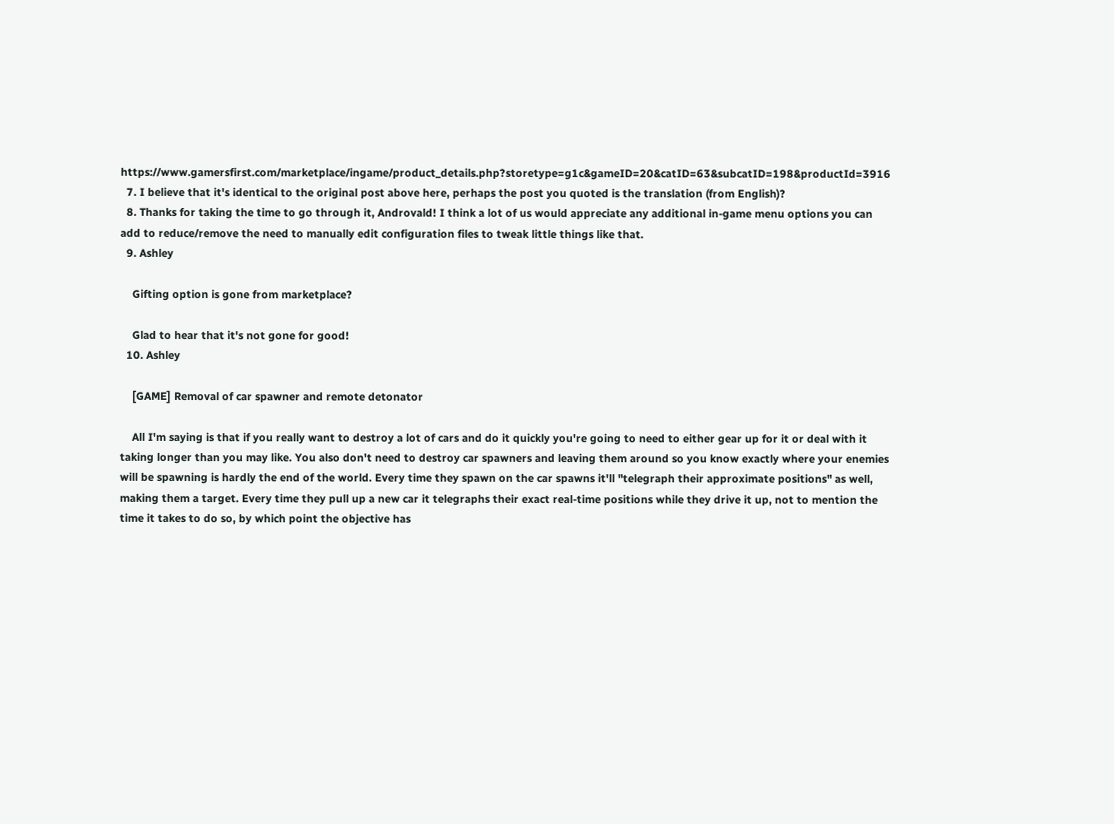https://www.gamersfirst.com/marketplace/ingame/product_details.php?storetype=g1c&gameID=20&catID=63&subcatID=198&productId=3916
  7. I believe that it's identical to the original post above here, perhaps the post you quoted is the translation (from English)?
  8. Thanks for taking the time to go through it, Androvald! I think a lot of us would appreciate any additional in-game menu options you can add to reduce/remove the need to manually edit configuration files to tweak little things like that.
  9. Ashley

    Gifting option is gone from marketplace?

    Glad to hear that it's not gone for good!
  10. Ashley

    [GAME] Removal of car spawner and remote detonator

    All I'm saying is that if you really want to destroy a lot of cars and do it quickly you're going to need to either gear up for it or deal with it taking longer than you may like. You also don't need to destroy car spawners and leaving them around so you know exactly where your enemies will be spawning is hardly the end of the world. Every time they spawn on the car spawns it'll "telegraph their approximate positions" as well, making them a target. Every time they pull up a new car it telegraphs their exact real-time positions while they drive it up, not to mention the time it takes to do so, by which point the objective has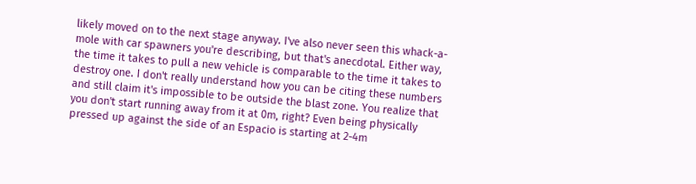likely moved on to the next stage anyway. I've also never seen this whack-a-mole with car spawners you're describing, but that's anecdotal. Either way, the time it takes to pull a new vehicle is comparable to the time it takes to destroy one. I don't really understand how you can be citing these numbers and still claim it's impossible to be outside the blast zone. You realize that you don't start running away from it at 0m, right? Even being physically pressed up against the side of an Espacio is starting at 2-4m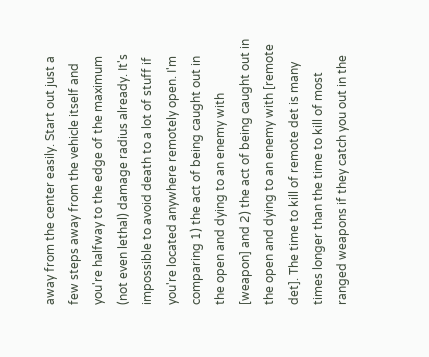away from the center easily. Start out just a few steps away from the vehicle itself and you're halfway to the edge of the maximum (not even lethal) damage radius already. It's impossible to avoid death to a lot of stuff if you're located anywhere remotely open. I'm comparing 1) the act of being caught out in the open and dying to an enemy with [weapon] and 2) the act of being caught out in the open and dying to an enemy with [remote det]. The time to kill of remote det is many times longer than the time to kill of most ranged weapons if they catch you out in the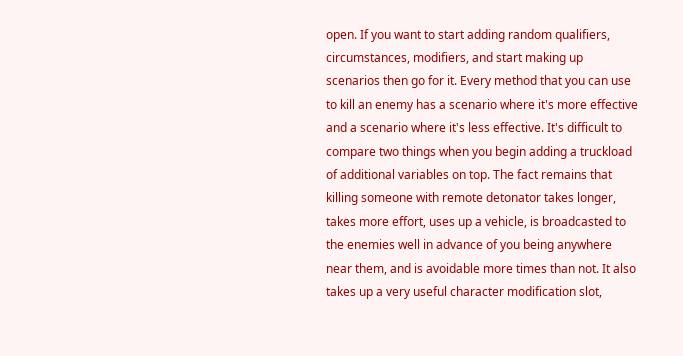open. If you want to start adding random qualifiers, circumstances, modifiers, and start making up scenarios then go for it. Every method that you can use to kill an enemy has a scenario where it's more effective and a scenario where it's less effective. It's difficult to compare two things when you begin adding a truckload of additional variables on top. The fact remains that killing someone with remote detonator takes longer, takes more effort, uses up a vehicle, is broadcasted to the enemies well in advance of you being anywhere near them, and is avoidable more times than not. It also takes up a very useful character modification slot,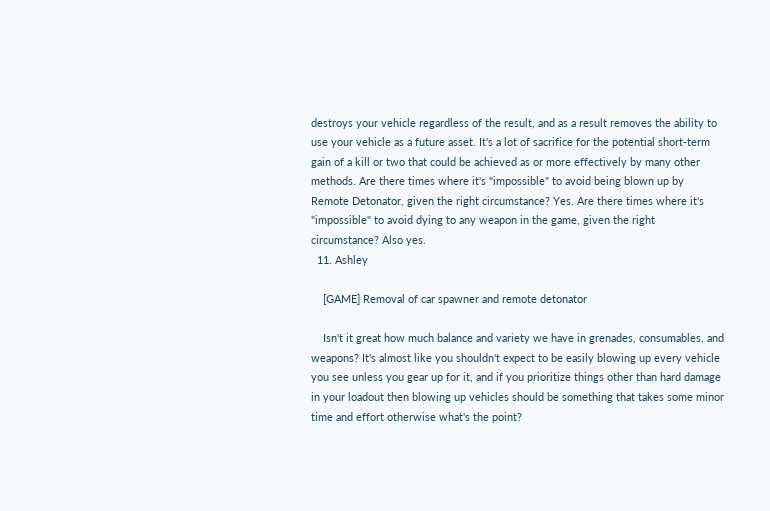destroys your vehicle regardless of the result, and as a result removes the ability to use your vehicle as a future asset. It's a lot of sacrifice for the potential short-term gain of a kill or two that could be achieved as or more effectively by many other methods. Are there times where it's "impossible" to avoid being blown up by Remote Detonator, given the right circumstance? Yes. Are there times where it's "impossible" to avoid dying to any weapon in the game, given the right circumstance? Also yes.
  11. Ashley

    [GAME] Removal of car spawner and remote detonator

    Isn't it great how much balance and variety we have in grenades, consumables, and weapons? It's almost like you shouldn't expect to be easily blowing up every vehicle you see unless you gear up for it, and if you prioritize things other than hard damage in your loadout then blowing up vehicles should be something that takes some minor time and effort otherwise what's the point?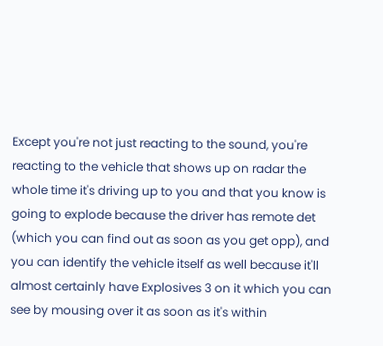Except you're not just reacting to the sound, you're reacting to the vehicle that shows up on radar the whole time it's driving up to you and that you know is going to explode because the driver has remote det (which you can find out as soon as you get opp), and you can identify the vehicle itself as well because it'll almost certainly have Explosives 3 on it which you can see by mousing over it as soon as it's within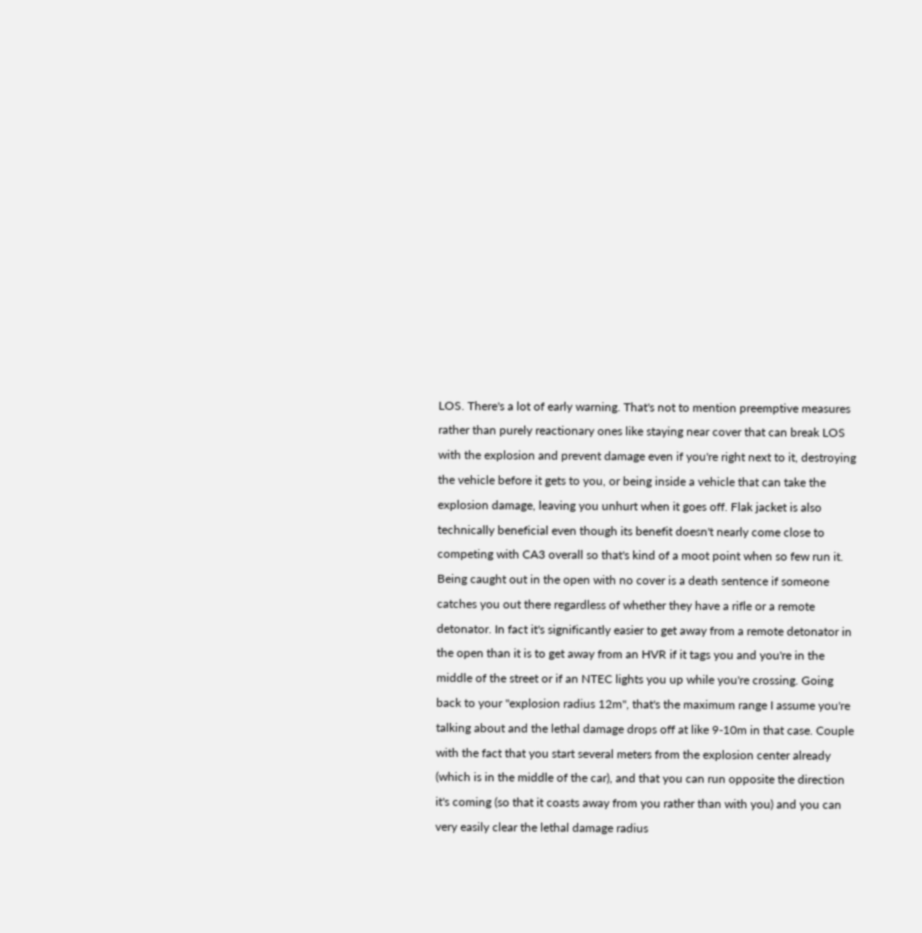LOS. There's a lot of early warning. That's not to mention preemptive measures rather than purely reactionary ones like staying near cover that can break LOS with the explosion and prevent damage even if you're right next to it, destroying the vehicle before it gets to you, or being inside a vehicle that can take the explosion damage, leaving you unhurt when it goes off. Flak jacket is also technically beneficial even though its benefit doesn't nearly come close to competing with CA3 overall so that's kind of a moot point when so few run it. Being caught out in the open with no cover is a death sentence if someone catches you out there regardless of whether they have a rifle or a remote detonator. In fact it's significantly easier to get away from a remote detonator in the open than it is to get away from an HVR if it tags you and you're in the middle of the street or if an NTEC lights you up while you're crossing. Going back to your "explosion radius 12m", that's the maximum range I assume you're talking about and the lethal damage drops off at like 9-10m in that case. Couple with the fact that you start several meters from the explosion center already (which is in the middle of the car), and that you can run opposite the direction it's coming (so that it coasts away from you rather than with you) and you can very easily clear the lethal damage radius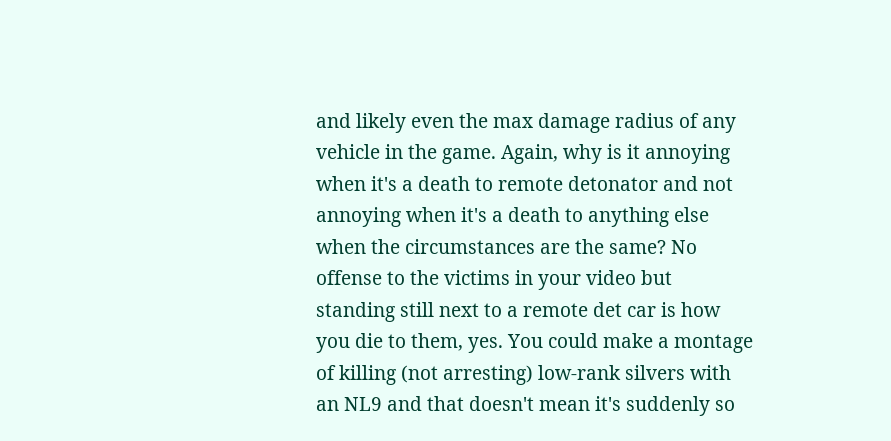and likely even the max damage radius of any vehicle in the game. Again, why is it annoying when it's a death to remote detonator and not annoying when it's a death to anything else when the circumstances are the same? No offense to the victims in your video but standing still next to a remote det car is how you die to them, yes. You could make a montage of killing (not arresting) low-rank silvers with an NL9 and that doesn't mean it's suddenly so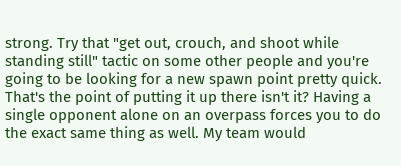strong. Try that "get out, crouch, and shoot while standing still" tactic on some other people and you're going to be looking for a new spawn point pretty quick. That's the point of putting it up there isn't it? Having a single opponent alone on an overpass forces you to do the exact same thing as well. My team would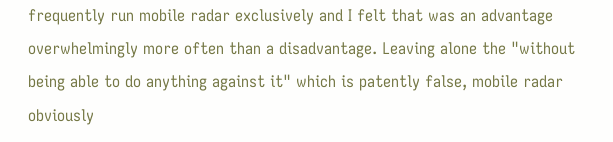frequently run mobile radar exclusively and I felt that was an advantage overwhelmingly more often than a disadvantage. Leaving alone the "without being able to do anything against it" which is patently false, mobile radar obviously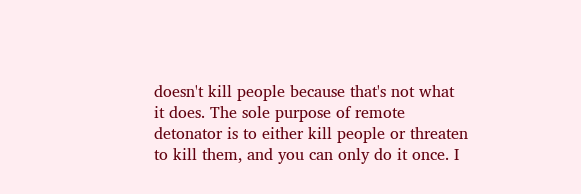doesn't kill people because that's not what it does. The sole purpose of remote detonator is to either kill people or threaten to kill them, and you can only do it once. I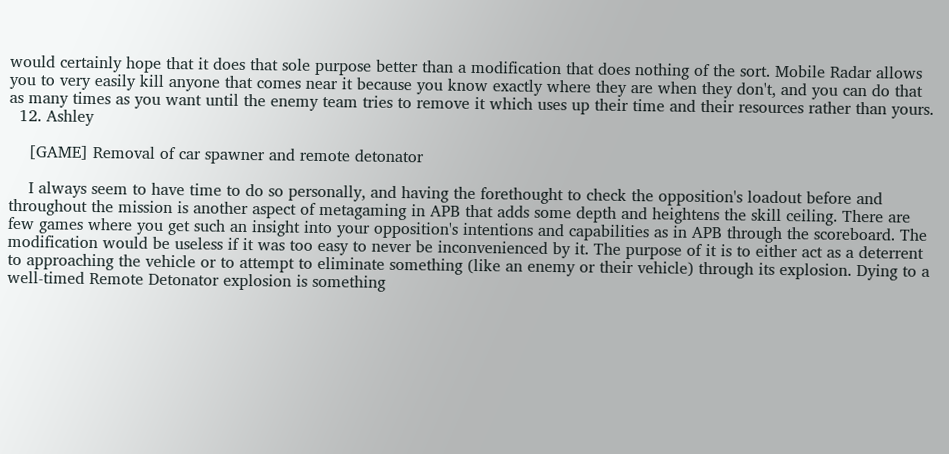would certainly hope that it does that sole purpose better than a modification that does nothing of the sort. Mobile Radar allows you to very easily kill anyone that comes near it because you know exactly where they are when they don't, and you can do that as many times as you want until the enemy team tries to remove it which uses up their time and their resources rather than yours.
  12. Ashley

    [GAME] Removal of car spawner and remote detonator

    I always seem to have time to do so personally, and having the forethought to check the opposition's loadout before and throughout the mission is another aspect of metagaming in APB that adds some depth and heightens the skill ceiling. There are few games where you get such an insight into your opposition's intentions and capabilities as in APB through the scoreboard. The modification would be useless if it was too easy to never be inconvenienced by it. The purpose of it is to either act as a deterrent to approaching the vehicle or to attempt to eliminate something (like an enemy or their vehicle) through its explosion. Dying to a well-timed Remote Detonator explosion is something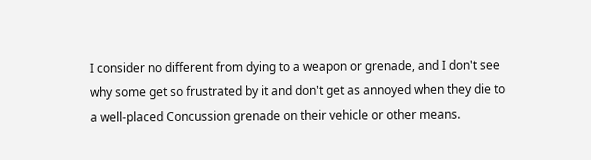I consider no different from dying to a weapon or grenade, and I don't see why some get so frustrated by it and don't get as annoyed when they die to a well-placed Concussion grenade on their vehicle or other means.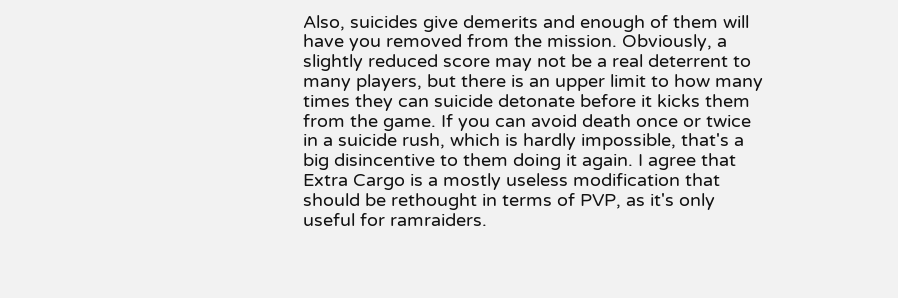Also, suicides give demerits and enough of them will have you removed from the mission. Obviously, a slightly reduced score may not be a real deterrent to many players, but there is an upper limit to how many times they can suicide detonate before it kicks them from the game. If you can avoid death once or twice in a suicide rush, which is hardly impossible, that's a big disincentive to them doing it again. I agree that Extra Cargo is a mostly useless modification that should be rethought in terms of PVP, as it's only useful for ramraiders.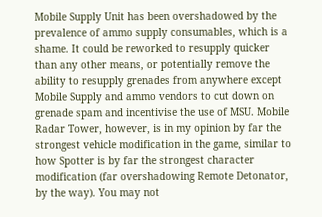Mobile Supply Unit has been overshadowed by the prevalence of ammo supply consumables, which is a shame. It could be reworked to resupply quicker than any other means, or potentially remove the ability to resupply grenades from anywhere except Mobile Supply and ammo vendors to cut down on grenade spam and incentivise the use of MSU. Mobile Radar Tower, however, is in my opinion by far the strongest vehicle modification in the game, similar to how Spotter is by far the strongest character modification (far overshadowing Remote Detonator, by the way). You may not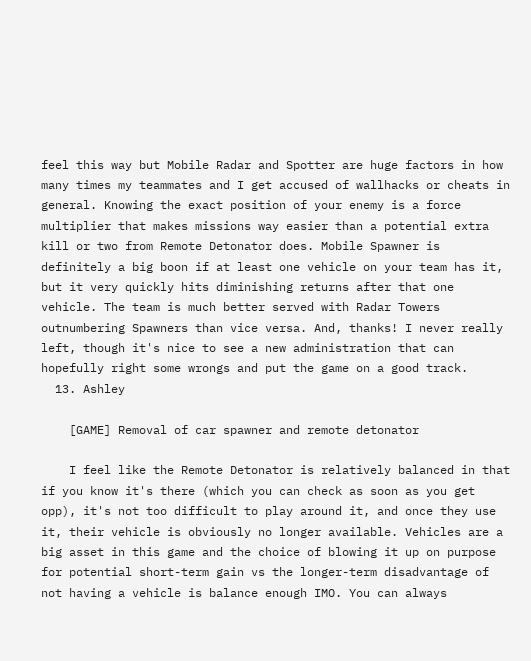feel this way but Mobile Radar and Spotter are huge factors in how many times my teammates and I get accused of wallhacks or cheats in general. Knowing the exact position of your enemy is a force multiplier that makes missions way easier than a potential extra kill or two from Remote Detonator does. Mobile Spawner is definitely a big boon if at least one vehicle on your team has it, but it very quickly hits diminishing returns after that one vehicle. The team is much better served with Radar Towers outnumbering Spawners than vice versa. And, thanks! I never really left, though it's nice to see a new administration that can hopefully right some wrongs and put the game on a good track.
  13. Ashley

    [GAME] Removal of car spawner and remote detonator

    I feel like the Remote Detonator is relatively balanced in that if you know it's there (which you can check as soon as you get opp), it's not too difficult to play around it, and once they use it, their vehicle is obviously no longer available. Vehicles are a big asset in this game and the choice of blowing it up on purpose for potential short-term gain vs the longer-term disadvantage of not having a vehicle is balance enough IMO. You can always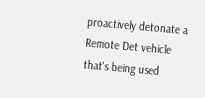proactively detonate a Remote Det vehicle that's being used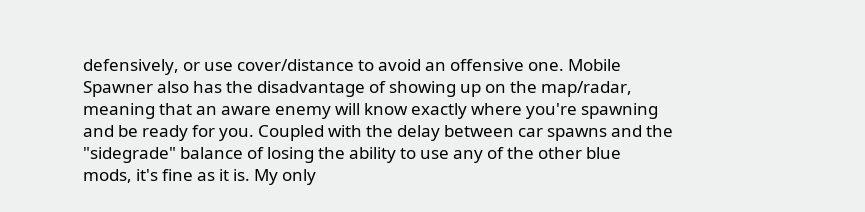defensively, or use cover/distance to avoid an offensive one. Mobile Spawner also has the disadvantage of showing up on the map/radar, meaning that an aware enemy will know exactly where you're spawning and be ready for you. Coupled with the delay between car spawns and the "sidegrade" balance of losing the ability to use any of the other blue mods, it's fine as it is. My only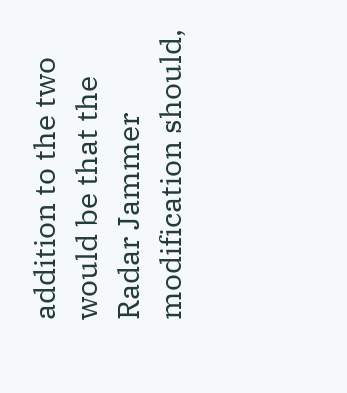addition to the two would be that the Radar Jammer modification should,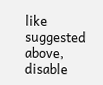like suggested above, disable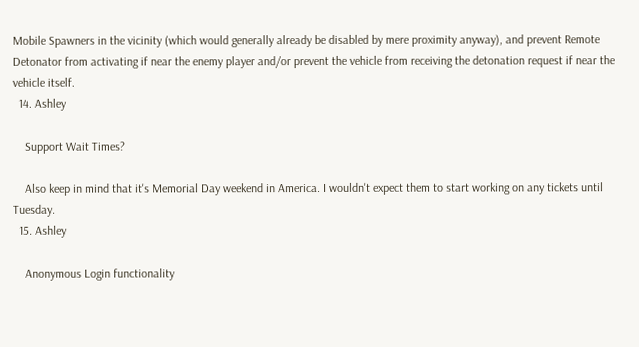Mobile Spawners in the vicinity (which would generally already be disabled by mere proximity anyway), and prevent Remote Detonator from activating if near the enemy player and/or prevent the vehicle from receiving the detonation request if near the vehicle itself.
  14. Ashley

    Support Wait Times?

    Also keep in mind that it's Memorial Day weekend in America. I wouldn't expect them to start working on any tickets until Tuesday.
  15. Ashley

    Anonymous Login functionality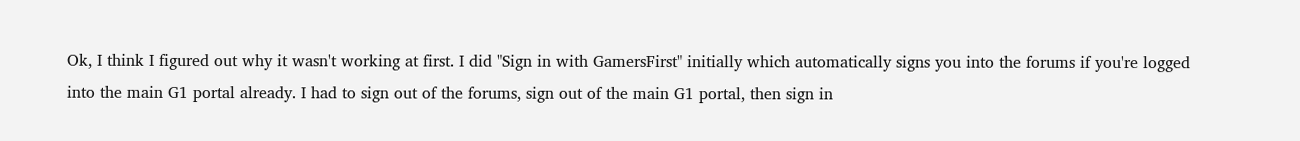Ok, I think I figured out why it wasn't working at first. I did "Sign in with GamersFirst" initially which automatically signs you into the forums if you're logged into the main G1 portal already. I had to sign out of the forums, sign out of the main G1 portal, then sign in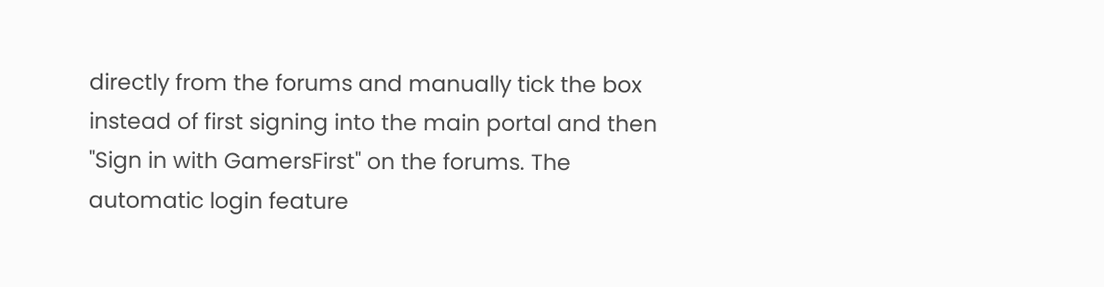directly from the forums and manually tick the box instead of first signing into the main portal and then "Sign in with GamersFirst" on the forums. The automatic login feature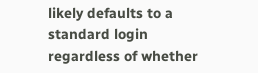likely defaults to a standard login regardless of whether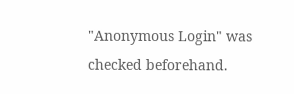"Anonymous Login" was checked beforehand.